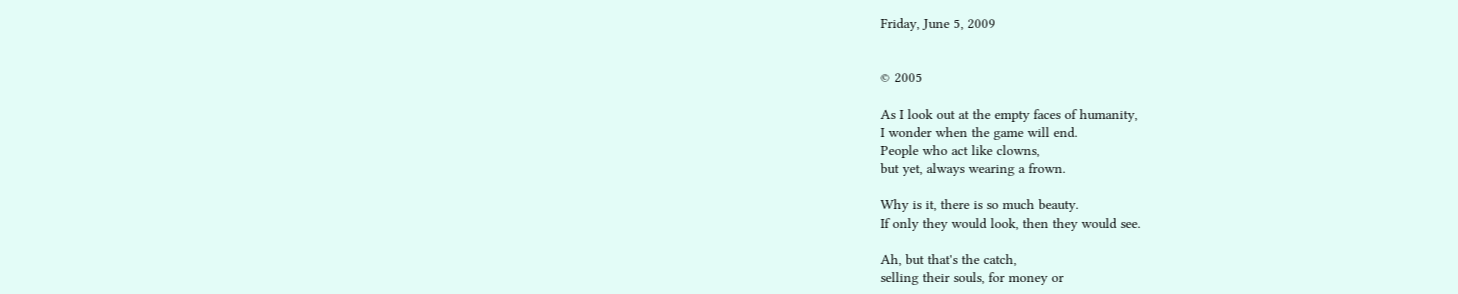Friday, June 5, 2009


© 2005

As I look out at the empty faces of humanity,
I wonder when the game will end.
People who act like clowns,
but yet, always wearing a frown.

Why is it, there is so much beauty.
If only they would look, then they would see.

Ah, but that's the catch,
selling their souls, for money or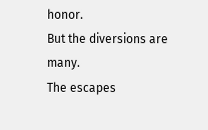honor.
But the diversions are many.
The escapes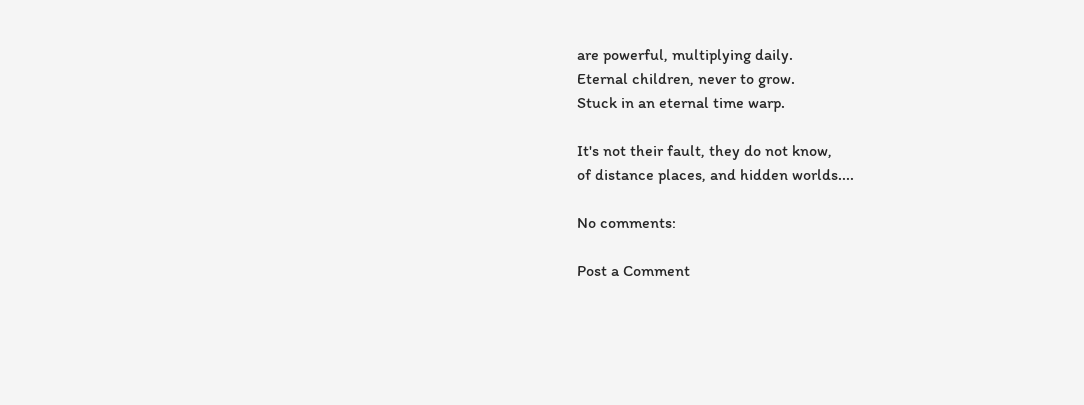are powerful, multiplying daily.
Eternal children, never to grow.
Stuck in an eternal time warp.

It's not their fault, they do not know,
of distance places, and hidden worlds....

No comments:

Post a Comment